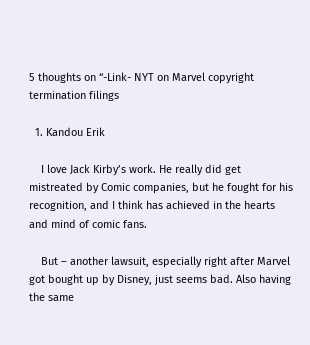5 thoughts on “-Link- NYT on Marvel copyright termination filings

  1. Kandou Erik

    I love Jack Kirby’s work. He really did get mistreated by Comic companies, but he fought for his recognition, and I think has achieved in the hearts and mind of comic fans.

    But – another lawsuit, especially right after Marvel got bought up by Disney, just seems bad. Also having the same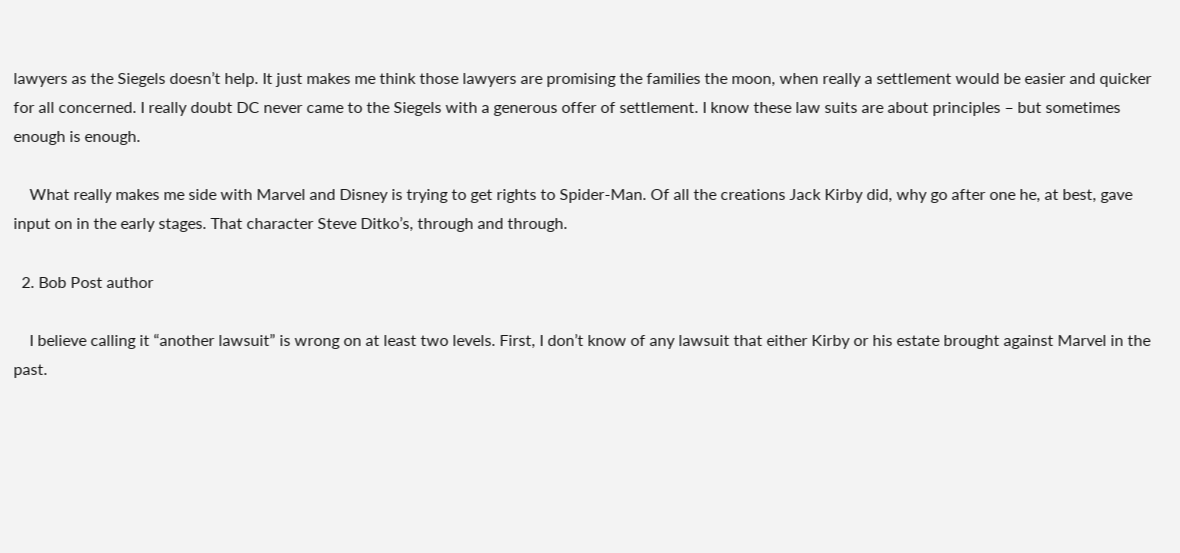lawyers as the Siegels doesn’t help. It just makes me think those lawyers are promising the families the moon, when really a settlement would be easier and quicker for all concerned. I really doubt DC never came to the Siegels with a generous offer of settlement. I know these law suits are about principles – but sometimes enough is enough.

    What really makes me side with Marvel and Disney is trying to get rights to Spider-Man. Of all the creations Jack Kirby did, why go after one he, at best, gave input on in the early stages. That character Steve Ditko’s, through and through.

  2. Bob Post author

    I believe calling it “another lawsuit” is wrong on at least two levels. First, I don’t know of any lawsuit that either Kirby or his estate brought against Marvel in the past.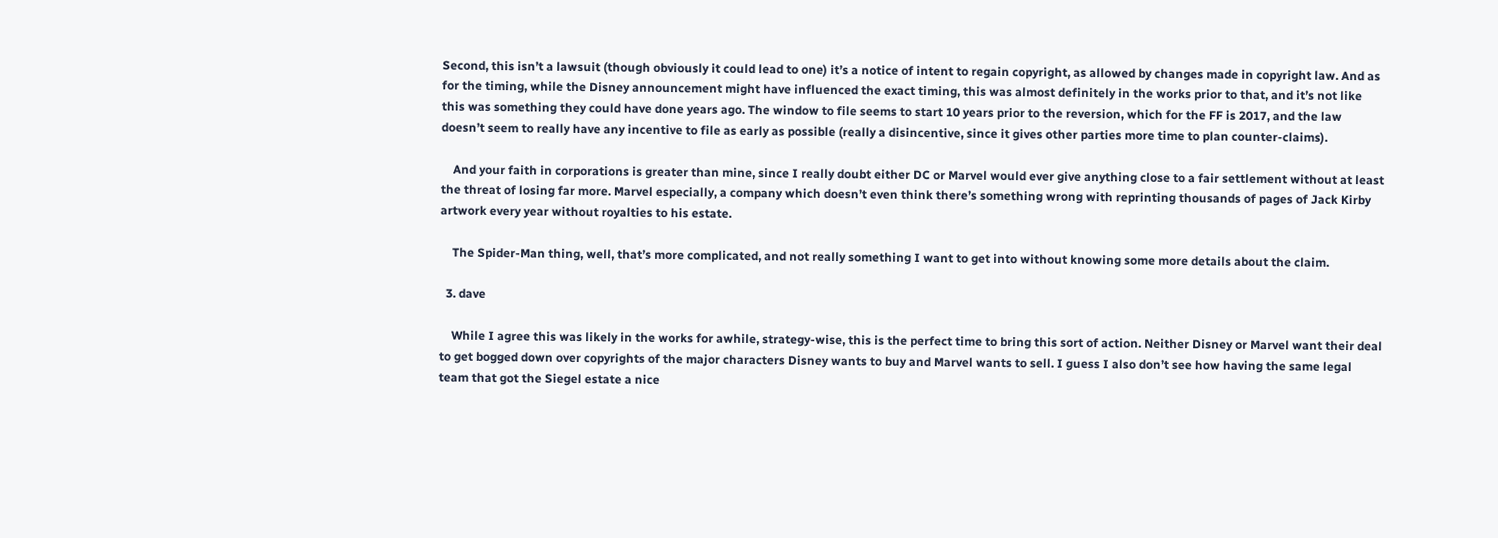Second, this isn’t a lawsuit (though obviously it could lead to one) it’s a notice of intent to regain copyright, as allowed by changes made in copyright law. And as for the timing, while the Disney announcement might have influenced the exact timing, this was almost definitely in the works prior to that, and it’s not like this was something they could have done years ago. The window to file seems to start 10 years prior to the reversion, which for the FF is 2017, and the law doesn’t seem to really have any incentive to file as early as possible (really a disincentive, since it gives other parties more time to plan counter-claims).

    And your faith in corporations is greater than mine, since I really doubt either DC or Marvel would ever give anything close to a fair settlement without at least the threat of losing far more. Marvel especially, a company which doesn’t even think there’s something wrong with reprinting thousands of pages of Jack Kirby artwork every year without royalties to his estate.

    The Spider-Man thing, well, that’s more complicated, and not really something I want to get into without knowing some more details about the claim.

  3. dave

    While I agree this was likely in the works for awhile, strategy-wise, this is the perfect time to bring this sort of action. Neither Disney or Marvel want their deal to get bogged down over copyrights of the major characters Disney wants to buy and Marvel wants to sell. I guess I also don’t see how having the same legal team that got the Siegel estate a nice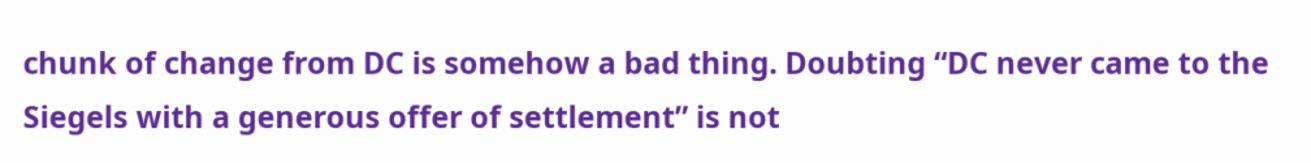chunk of change from DC is somehow a bad thing. Doubting “DC never came to the Siegels with a generous offer of settlement” is not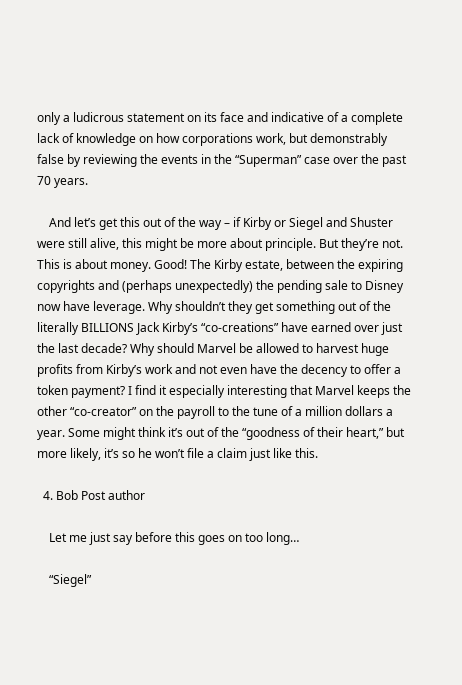only a ludicrous statement on its face and indicative of a complete lack of knowledge on how corporations work, but demonstrably false by reviewing the events in the “Superman” case over the past 70 years.

    And let’s get this out of the way – if Kirby or Siegel and Shuster were still alive, this might be more about principle. But they’re not. This is about money. Good! The Kirby estate, between the expiring copyrights and (perhaps unexpectedly) the pending sale to Disney now have leverage. Why shouldn’t they get something out of the literally BILLIONS Jack Kirby’s “co-creations” have earned over just the last decade? Why should Marvel be allowed to harvest huge profits from Kirby’s work and not even have the decency to offer a token payment? I find it especially interesting that Marvel keeps the other “co-creator” on the payroll to the tune of a million dollars a year. Some might think it’s out of the “goodness of their heart,” but more likely, it’s so he won’t file a claim just like this.

  4. Bob Post author

    Let me just say before this goes on too long…

    “Siegel”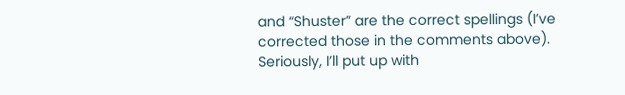and “Shuster” are the correct spellings (I’ve corrected those in the comments above). Seriously, I’ll put up with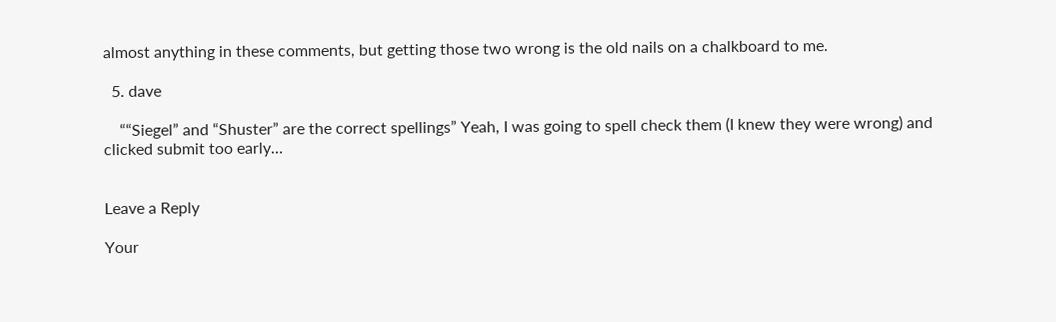almost anything in these comments, but getting those two wrong is the old nails on a chalkboard to me.

  5. dave

    ““Siegel” and “Shuster” are the correct spellings” Yeah, I was going to spell check them (I knew they were wrong) and clicked submit too early…


Leave a Reply

Your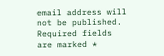email address will not be published. Required fields are marked *